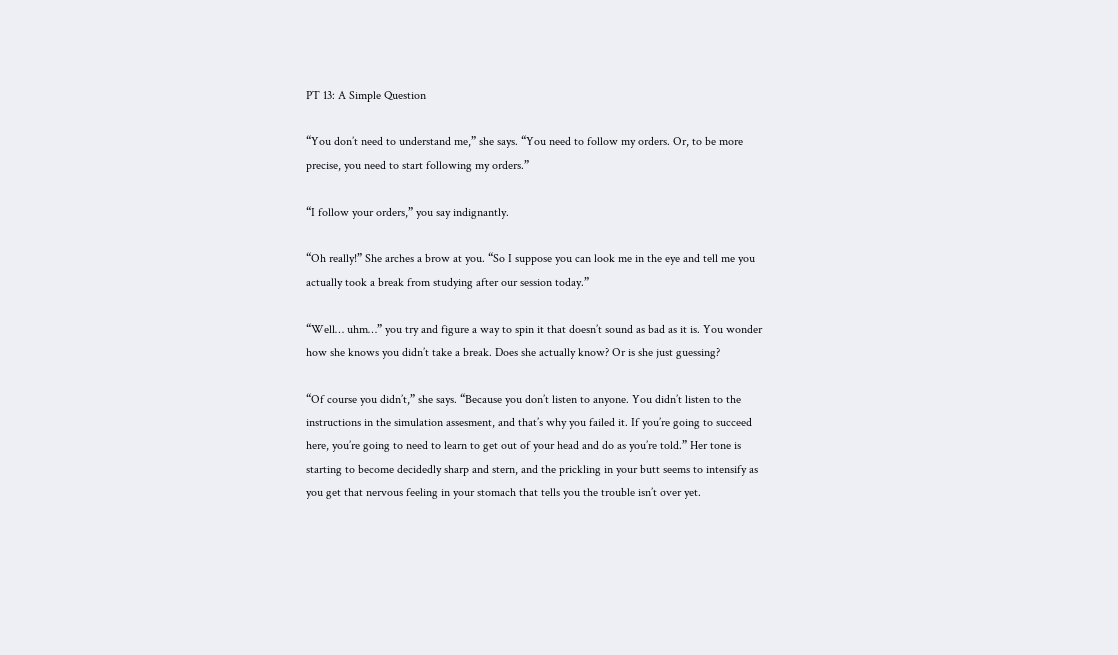PT 13: A Simple Question

“You don’t need to understand me,” she says. “You need to follow my orders. Or, to be more precise, you need to start following my orders.”

“I follow your orders,” you say indignantly.

“Oh really!” She arches a brow at you. “So I suppose you can look me in the eye and tell me you actually took a break from studying after our session today.”

“Well… uhm…” you try and figure a way to spin it that doesn’t sound as bad as it is. You wonder how she knows you didn’t take a break. Does she actually know? Or is she just guessing?

“Of course you didn’t,” she says. “Because you don’t listen to anyone. You didn’t listen to the instructions in the simulation assesment, and that’s why you failed it. If you’re going to succeed here, you’re going to need to learn to get out of your head and do as you’re told.” Her tone is starting to become decidedly sharp and stern, and the prickling in your butt seems to intensify as you get that nervous feeling in your stomach that tells you the trouble isn’t over yet.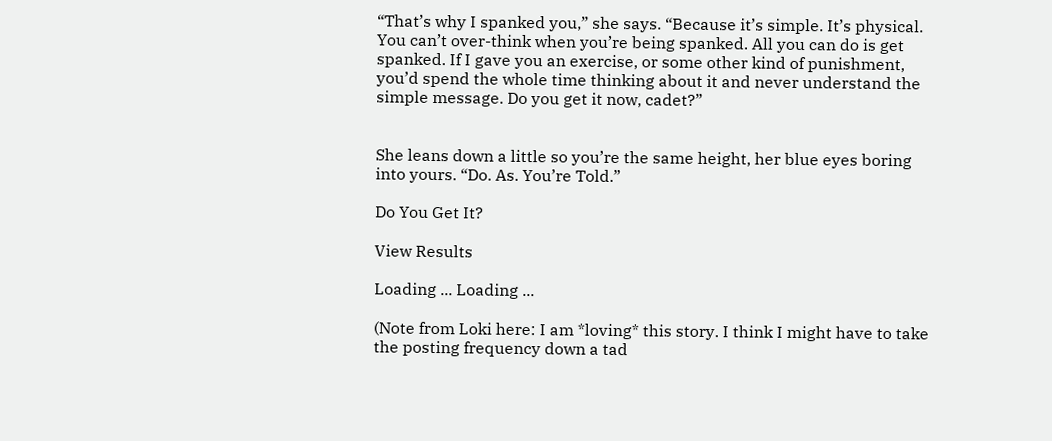“That’s why I spanked you,” she says. “Because it’s simple. It’s physical. You can’t over-think when you’re being spanked. All you can do is get spanked. If I gave you an exercise, or some other kind of punishment, you’d spend the whole time thinking about it and never understand the simple message. Do you get it now, cadet?”


She leans down a little so you’re the same height, her blue eyes boring into yours. “Do. As. You’re Told.”

Do You Get It?

View Results

Loading ... Loading ...

(Note from Loki here: I am *loving* this story. I think I might have to take the posting frequency down a tad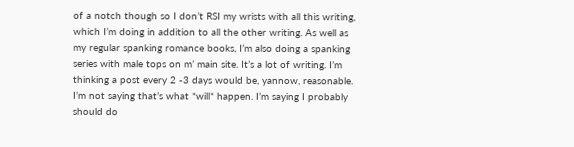of a notch though so I don’t RSI my wrists with all this writing, which I’m doing in addition to all the other writing. As well as my regular spanking romance books, I’m also doing a spanking series with male tops on m’ main site. It’s a lot of writing. I’m thinking a post every 2 -3 days would be, yannow, reasonable. I’m not saying that’s what *will* happen. I’m saying I probably should do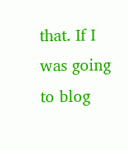that. If I was going to blog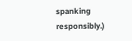spanking responsibly.)